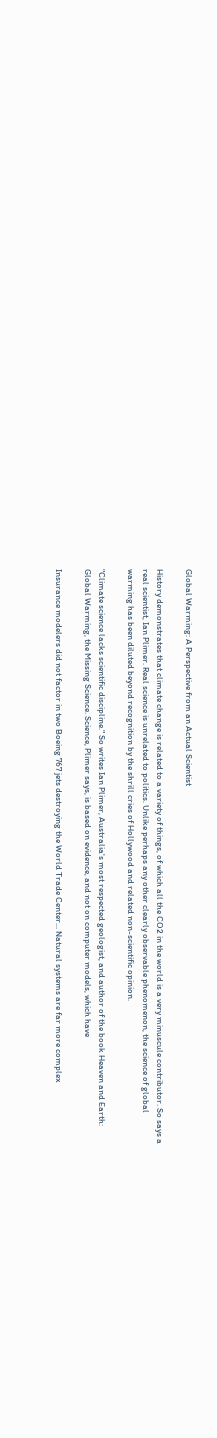Global Warming: A Perspective from an Actual Scientist

History demonstrates that climate change is related to a variety of things, of which all the CO2 in the world is a very minuscule contributor. So says a real scientist, Ian Plimer. Real science is unrelated to politics. Unlike perhaps any other clearly observable phenomenon, the science of global warming has been diluted beyond recognition by the shrill cries of Hollywood and related non-scientific opinion.

"Climate science lacks scientific discipline." So writes Ian Plimer, Australia's most respected geologist, and author of the book Heaven and Earth: Global Warming, the Missing Science. Science, Plimer says, is based on evidence, and not on computer models, which have

Insurance modelers did not factor in two Boeing 767 jets destroying the World Trade Center... Natural systems are far more complex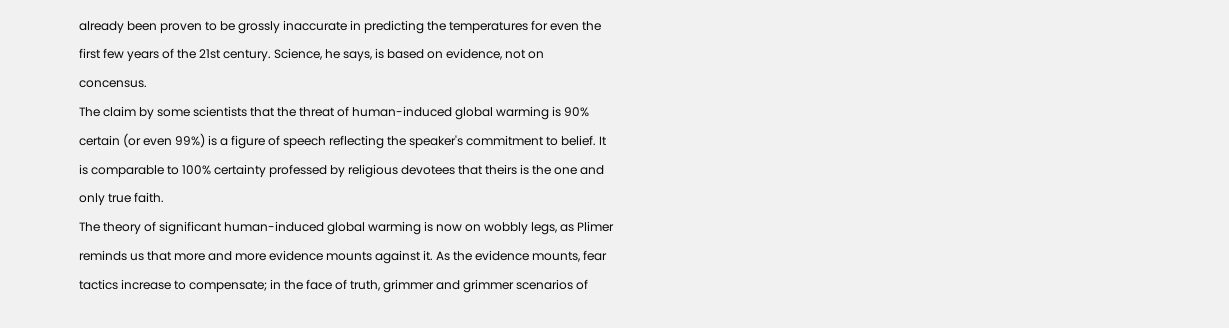already been proven to be grossly inaccurate in predicting the temperatures for even the first few years of the 21st century. Science, he says, is based on evidence, not on concensus.
The claim by some scientists that the threat of human-induced global warming is 90% certain (or even 99%) is a figure of speech reflecting the speaker's commitment to belief. It is comparable to 100% certainty professed by religious devotees that theirs is the one and only true faith.
The theory of significant human-induced global warming is now on wobbly legs, as Plimer reminds us that more and more evidence mounts against it. As the evidence mounts, fear tactics increase to compensate; in the face of truth, grimmer and grimmer scenarios of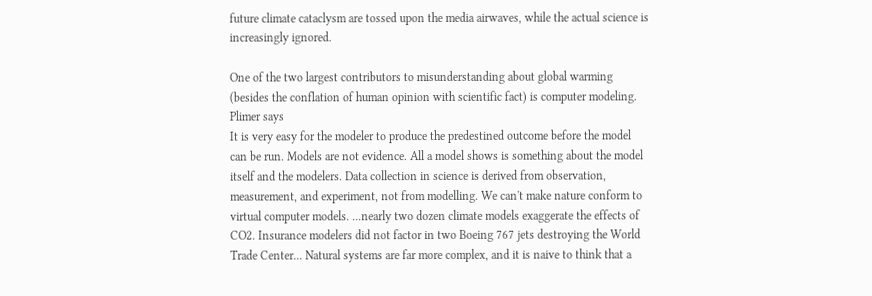future climate cataclysm are tossed upon the media airwaves, while the actual science is increasingly ignored.

One of the two largest contributors to misunderstanding about global warming (besides the conflation of human opinion with scientific fact) is computer modeling. Plimer says
It is very easy for the modeler to produce the predestined outcome before the model can be run. Models are not evidence. All a model shows is something about the model itself and the modelers. Data collection in science is derived from observation, measurement, and experiment, not from modelling. We can't make nature conform to virtual computer models. ...nearly two dozen climate models exaggerate the effects of CO2. Insurance modelers did not factor in two Boeing 767 jets destroying the World Trade Center... Natural systems are far more complex, and it is naive to think that a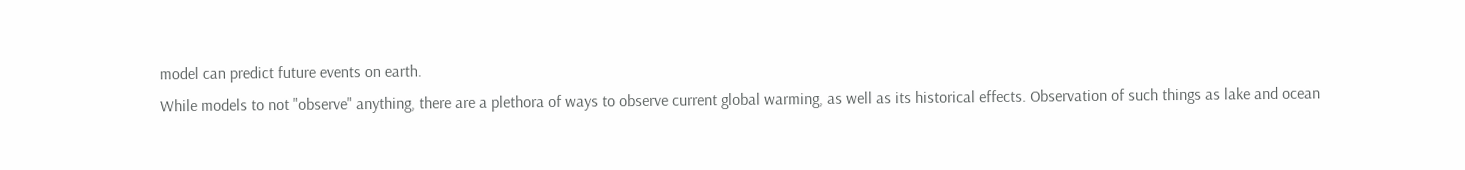model can predict future events on earth.
While models to not "observe" anything, there are a plethora of ways to observe current global warming, as well as its historical effects. Observation of such things as lake and ocean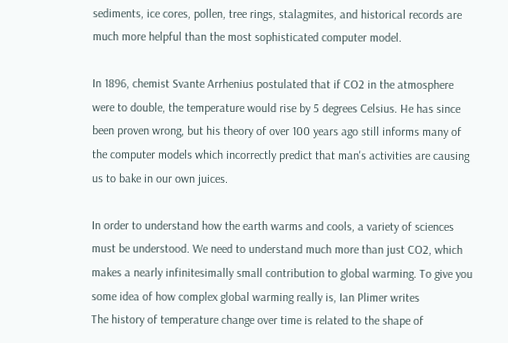sediments, ice cores, pollen, tree rings, stalagmites, and historical records are much more helpful than the most sophisticated computer model.

In 1896, chemist Svante Arrhenius postulated that if CO2 in the atmosphere were to double, the temperature would rise by 5 degrees Celsius. He has since been proven wrong, but his theory of over 100 years ago still informs many of the computer models which incorrectly predict that man's activities are causing us to bake in our own juices.

In order to understand how the earth warms and cools, a variety of sciences must be understood. We need to understand much more than just CO2, which makes a nearly infinitesimally small contribution to global warming. To give you some idea of how complex global warming really is, Ian Plimer writes
The history of temperature change over time is related to the shape of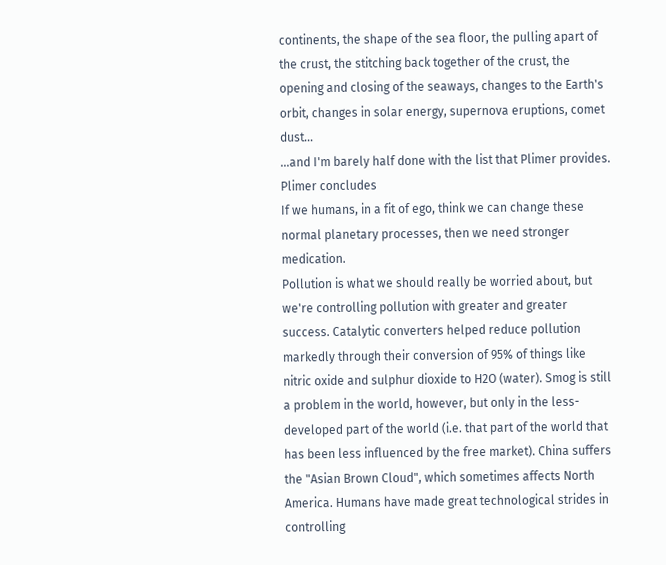continents, the shape of the sea floor, the pulling apart of the crust, the stitching back together of the crust, the opening and closing of the seaways, changes to the Earth's orbit, changes in solar energy, supernova eruptions, comet dust...
...and I'm barely half done with the list that Plimer provides. Plimer concludes
If we humans, in a fit of ego, think we can change these normal planetary processes, then we need stronger medication.
Pollution is what we should really be worried about, but we're controlling pollution with greater and greater success. Catalytic converters helped reduce pollution markedly through their conversion of 95% of things like nitric oxide and sulphur dioxide to H2O (water). Smog is still a problem in the world, however, but only in the less-developed part of the world (i.e. that part of the world that has been less influenced by the free market). China suffers the "Asian Brown Cloud", which sometimes affects North America. Humans have made great technological strides in controlling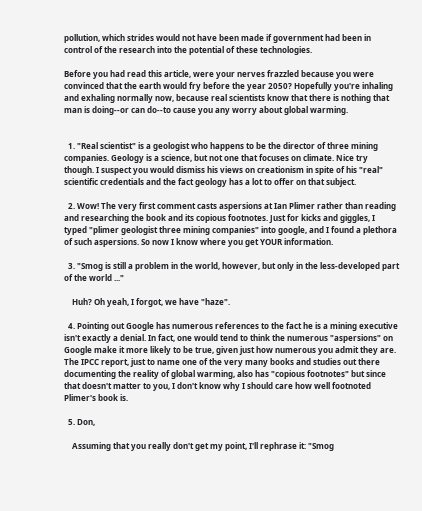pollution, which strides would not have been made if government had been in control of the research into the potential of these technologies.

Before you had read this article, were your nerves frazzled because you were convinced that the earth would fry before the year 2050? Hopefully you're inhaling and exhaling normally now, because real scientists know that there is nothing that man is doing--or can do--to cause you any worry about global warming.


  1. "Real scientist" is a geologist who happens to be the director of three mining companies. Geology is a science, but not one that focuses on climate. Nice try though. I suspect you would dismiss his views on creationism in spite of his "real" scientific credentials and the fact geology has a lot to offer on that subject.

  2. Wow! The very first comment casts aspersions at Ian Plimer rather than reading and researching the book and its copious footnotes. Just for kicks and giggles, I typed "plimer geologist three mining companies" into google, and I found a plethora of such aspersions. So now I know where you get YOUR information.

  3. "Smog is still a problem in the world, however, but only in the less-developed part of the world ..."

    Huh? Oh yeah, I forgot, we have "haze".

  4. Pointing out Google has numerous references to the fact he is a mining executive isn't exactly a denial. In fact, one would tend to think the numerous "aspersions" on Google make it more likely to be true, given just how numerous you admit they are. The IPCC report, just to name one of the very many books and studies out there documenting the reality of global warming, also has "copious footnotes" but since that doesn't matter to you, I don't know why I should care how well footnoted Plimer's book is.

  5. Don,

    Assuming that you really don't get my point, I'll rephrase it: "Smog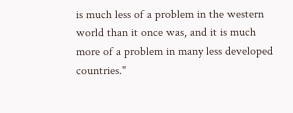is much less of a problem in the western world than it once was, and it is much more of a problem in many less developed countries."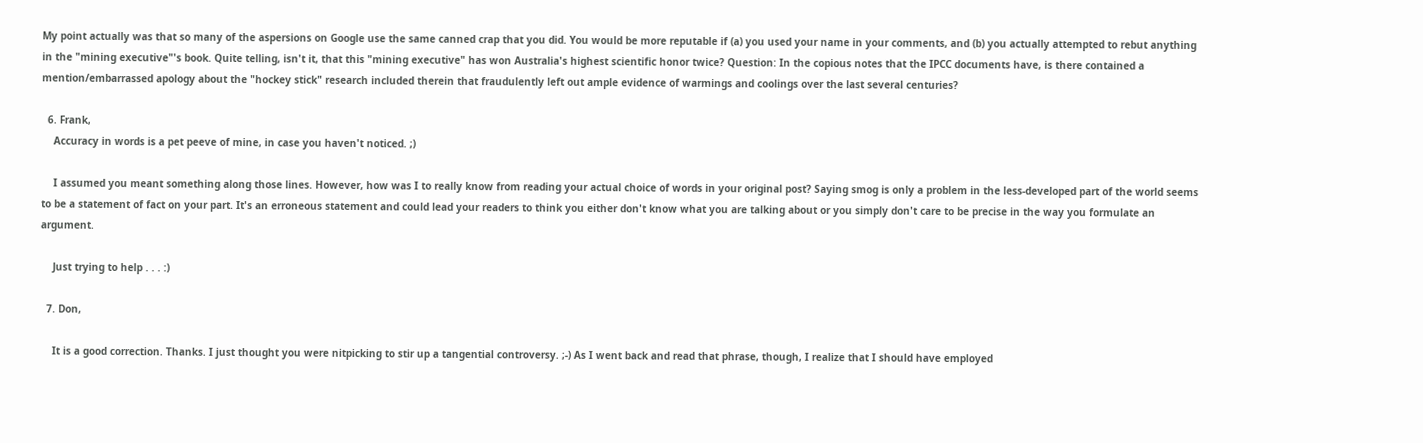My point actually was that so many of the aspersions on Google use the same canned crap that you did. You would be more reputable if (a) you used your name in your comments, and (b) you actually attempted to rebut anything in the "mining executive"'s book. Quite telling, isn't it, that this "mining executive" has won Australia's highest scientific honor twice? Question: In the copious notes that the IPCC documents have, is there contained a mention/embarrassed apology about the "hockey stick" research included therein that fraudulently left out ample evidence of warmings and coolings over the last several centuries?

  6. Frank,
    Accuracy in words is a pet peeve of mine, in case you haven't noticed. ;)

    I assumed you meant something along those lines. However, how was I to really know from reading your actual choice of words in your original post? Saying smog is only a problem in the less-developed part of the world seems to be a statement of fact on your part. It's an erroneous statement and could lead your readers to think you either don't know what you are talking about or you simply don't care to be precise in the way you formulate an argument.

    Just trying to help . . . :)

  7. Don,

    It is a good correction. Thanks. I just thought you were nitpicking to stir up a tangential controversy. ;-) As I went back and read that phrase, though, I realize that I should have employed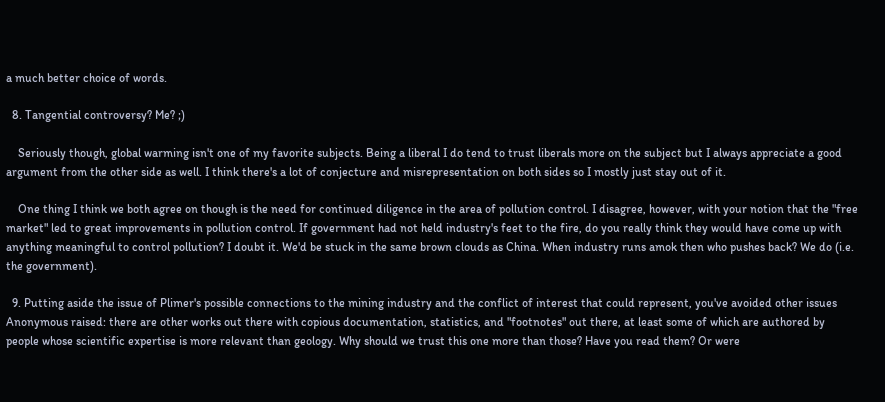a much better choice of words.

  8. Tangential controversy? Me? ;)

    Seriously though, global warming isn't one of my favorite subjects. Being a liberal I do tend to trust liberals more on the subject but I always appreciate a good argument from the other side as well. I think there's a lot of conjecture and misrepresentation on both sides so I mostly just stay out of it.

    One thing I think we both agree on though is the need for continued diligence in the area of pollution control. I disagree, however, with your notion that the "free market" led to great improvements in pollution control. If government had not held industry's feet to the fire, do you really think they would have come up with anything meaningful to control pollution? I doubt it. We'd be stuck in the same brown clouds as China. When industry runs amok then who pushes back? We do (i.e. the government).

  9. Putting aside the issue of Plimer's possible connections to the mining industry and the conflict of interest that could represent, you've avoided other issues Anonymous raised: there are other works out there with copious documentation, statistics, and "footnotes" out there, at least some of which are authored by people whose scientific expertise is more relevant than geology. Why should we trust this one more than those? Have you read them? Or were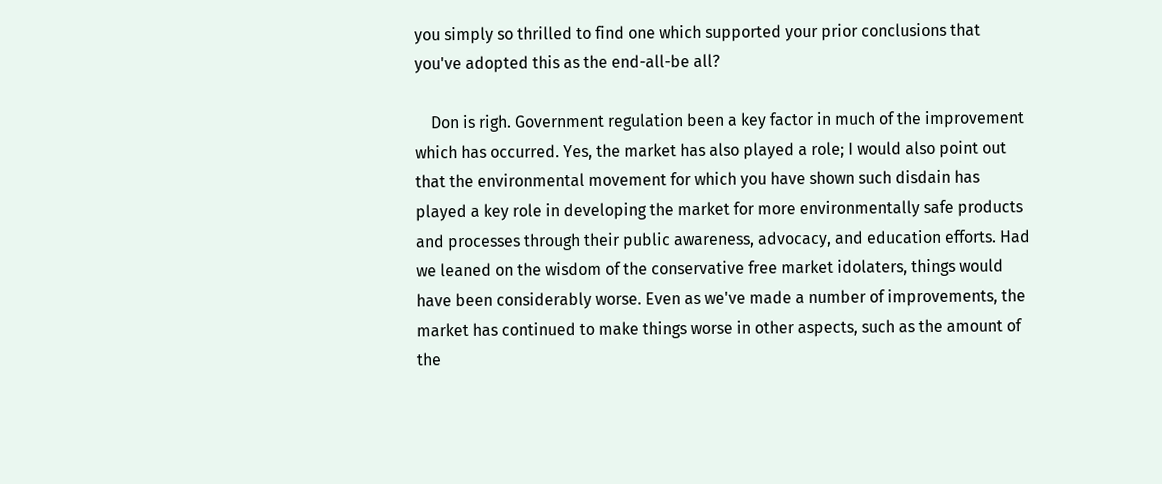you simply so thrilled to find one which supported your prior conclusions that you've adopted this as the end-all-be all?

    Don is righ. Government regulation been a key factor in much of the improvement which has occurred. Yes, the market has also played a role; I would also point out that the environmental movement for which you have shown such disdain has played a key role in developing the market for more environmentally safe products and processes through their public awareness, advocacy, and education efforts. Had we leaned on the wisdom of the conservative free market idolaters, things would have been considerably worse. Even as we've made a number of improvements, the market has continued to make things worse in other aspects, such as the amount of the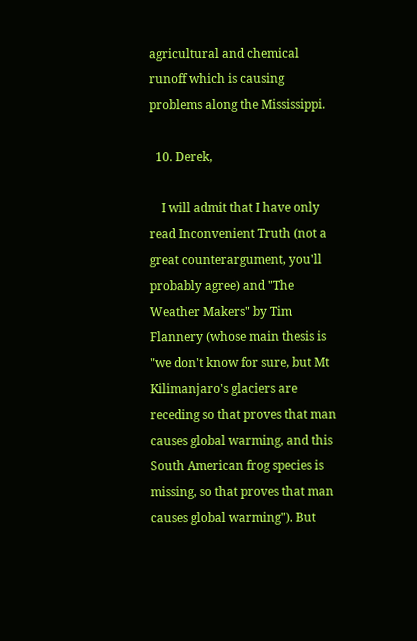agricultural and chemical runoff which is causing problems along the Mississippi.

  10. Derek,

    I will admit that I have only read Inconvenient Truth (not a great counterargument, you'll probably agree) and "The Weather Makers" by Tim Flannery (whose main thesis is "we don't know for sure, but Mt Kilimanjaro's glaciers are receding so that proves that man causes global warming, and this South American frog species is missing, so that proves that man causes global warming"). But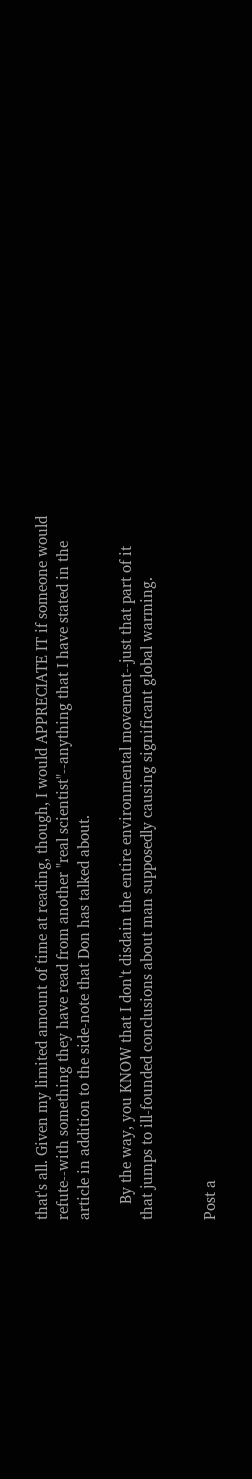that's all. Given my limited amount of time at reading, though, I would APPRECIATE IT if someone would refute--with something they have read from another "real scientist"--anything that I have stated in the article in addition to the side-note that Don has talked about.

    By the way, you KNOW that I don't disdain the entire environmental movement--just that part of it that jumps to ill-founded conclusions about man supposedly causing significant global warming.


Post a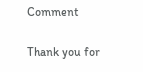Comment

Thank you for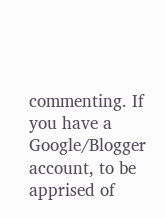commenting. If you have a Google/Blogger account, to be apprised of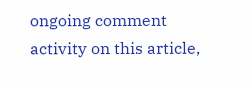ongoing comment activity on this article,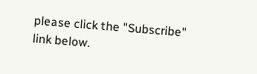please click the "Subscribe" link below.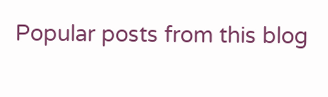Popular posts from this blog